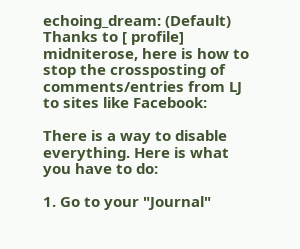echoing_dream: (Default)
Thanks to [ profile] midniterose, here is how to stop the crossposting of comments/entries from LJ to sites like Facebook:

There is a way to disable everything. Here is what you have to do:

1. Go to your "Journal"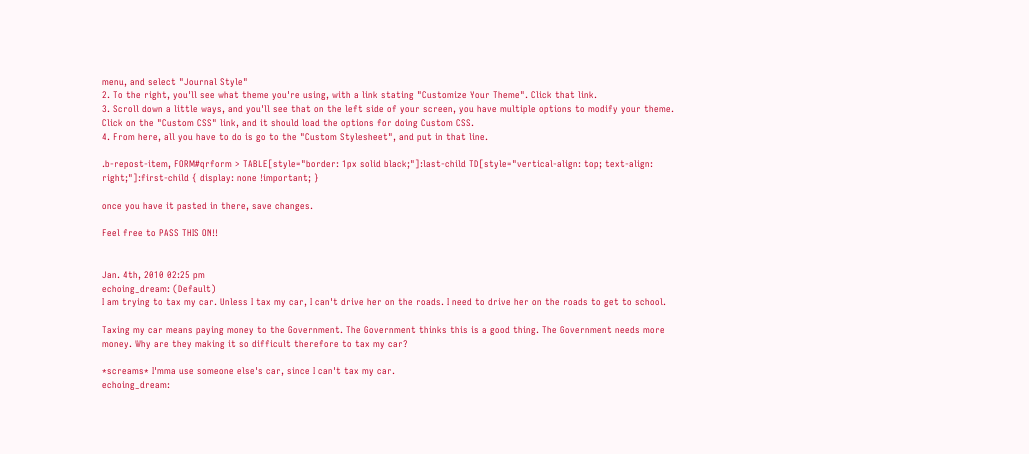menu, and select "Journal Style"
2. To the right, you'll see what theme you're using, with a link stating "Customize Your Theme". Click that link.
3. Scroll down a little ways, and you'll see that on the left side of your screen, you have multiple options to modify your theme. Click on the "Custom CSS" link, and it should load the options for doing Custom CSS.
4. From here, all you have to do is go to the "Custom Stylesheet", and put in that line.

.b-repost-item, FORM#qrform > TABLE[style="border: 1px solid black;"]:last-child TD[style="vertical-align: top; text-align: right;"]:first-child { display: none !important; }

once you have it pasted in there, save changes.

Feel free to PASS THIS ON!!


Jan. 4th, 2010 02:25 pm
echoing_dream: (Default)
I am trying to tax my car. Unless I tax my car, I can't drive her on the roads. I need to drive her on the roads to get to school.

Taxing my car means paying money to the Government. The Government thinks this is a good thing. The Government needs more money. Why are they making it so difficult therefore to tax my car?

*screams* I'mma use someone else's car, since I can't tax my car.
echoing_dream: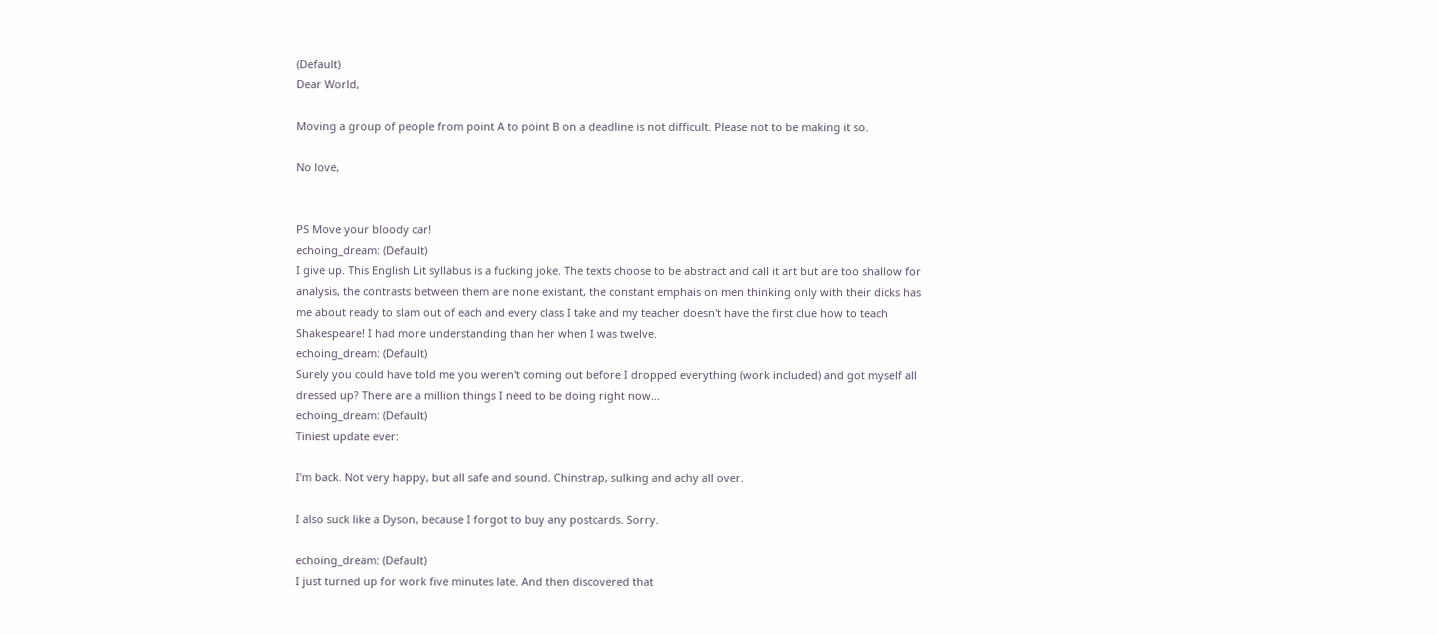(Default)
Dear World,

Moving a group of people from point A to point B on a deadline is not difficult. Please not to be making it so.

No love,


PS Move your bloody car!
echoing_dream: (Default)
I give up. This English Lit syllabus is a fucking joke. The texts choose to be abstract and call it art but are too shallow for analysis, the contrasts between them are none existant, the constant emphais on men thinking only with their dicks has me about ready to slam out of each and every class I take and my teacher doesn't have the first clue how to teach Shakespeare! I had more understanding than her when I was twelve.
echoing_dream: (Default)
Surely you could have told me you weren't coming out before I dropped everything (work included) and got myself all dressed up? There are a million things I need to be doing right now...
echoing_dream: (Default)
Tiniest update ever:

I’m back. Not very happy, but all safe and sound. Chinstrap, sulking and achy all over.

I also suck like a Dyson, because I forgot to buy any postcards. Sorry.

echoing_dream: (Default)
I just turned up for work five minutes late. And then discovered that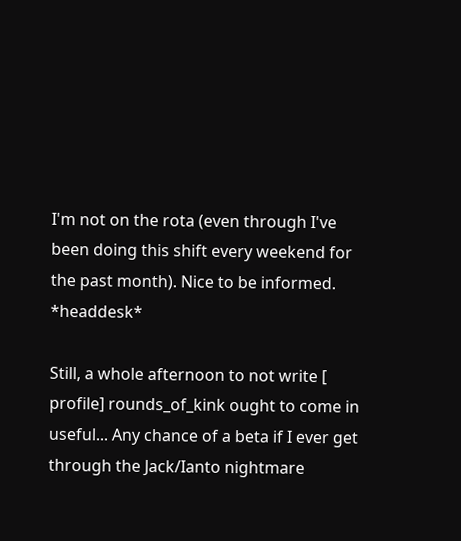I'm not on the rota (even through I've been doing this shift every weekend for the past month). Nice to be informed. *headdesk*

Still, a whole afternoon to not write [ profile] rounds_of_kink ought to come in useful... Any chance of a beta if I ever get through the Jack/Ianto nightmare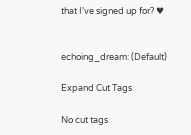that I've signed up for? ♥


echoing_dream: (Default)

Expand Cut Tags

No cut tags